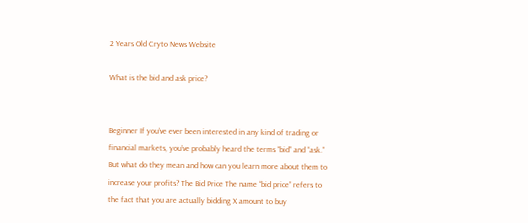2 Years Old Cryto News Website

What is the bid and ask price?


Beginner If you’ve ever been interested in any kind of trading or financial markets, you’ve probably heard the terms “bid” and “ask.” But what do they mean and how can you learn more about them to increase your profits? The Bid Price The name “bid price” refers to the fact that you are actually bidding X amount to buy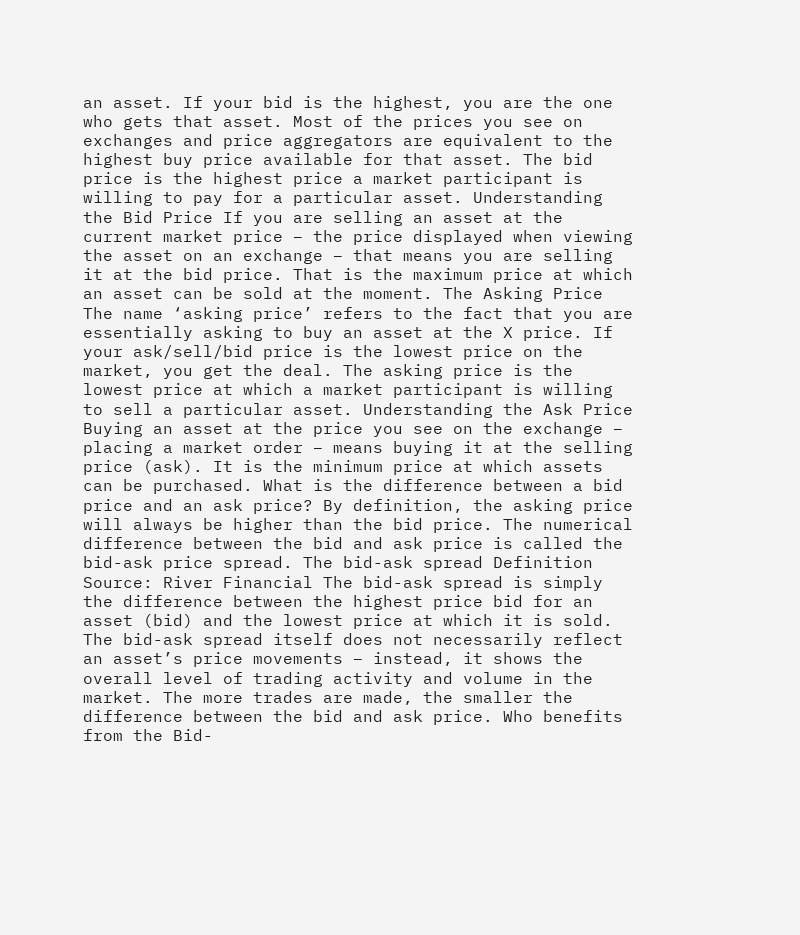an asset. If your bid is the highest, you are the one who gets that asset. Most of the prices you see on exchanges and price aggregators are equivalent to the highest buy price available for that asset. The bid price is the highest price a market participant is willing to pay for a particular asset. Understanding the Bid Price If you are selling an asset at the current market price – the price displayed when viewing the asset on an exchange – that means you are selling it at the bid price. That is the maximum price at which an asset can be sold at the moment. The Asking Price The name ‘asking price’ refers to the fact that you are essentially asking to buy an asset at the X price. If your ask/sell/bid price is the lowest price on the market, you get the deal. The asking price is the lowest price at which a market participant is willing to sell a particular asset. Understanding the Ask Price Buying an asset at the price you see on the exchange – placing a market order – means buying it at the selling price (ask). It is the minimum price at which assets can be purchased. What is the difference between a bid price and an ask price? By definition, the asking price will always be higher than the bid price. The numerical difference between the bid and ask price is called the bid-ask price spread. The bid-ask spread Definition Source: River Financial The bid-ask spread is simply the difference between the highest price bid for an asset (bid) and the lowest price at which it is sold. The bid-ask spread itself does not necessarily reflect an asset’s price movements – instead, it shows the overall level of trading activity and volume in the market. The more trades are made, the smaller the difference between the bid and ask price. Who benefits from the Bid-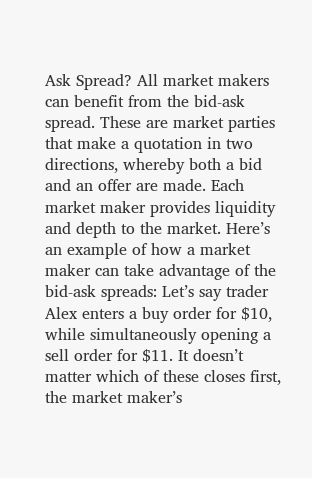Ask Spread? All market makers can benefit from the bid-ask spread. These are market parties that make a quotation in two directions, whereby both a bid and an offer are made. Each market maker provides liquidity and depth to the market. Here’s an example of how a market maker can take advantage of the bid-ask spreads: Let’s say trader Alex enters a buy order for $10, while simultaneously opening a sell order for $11. It doesn’t matter which of these closes first, the market maker’s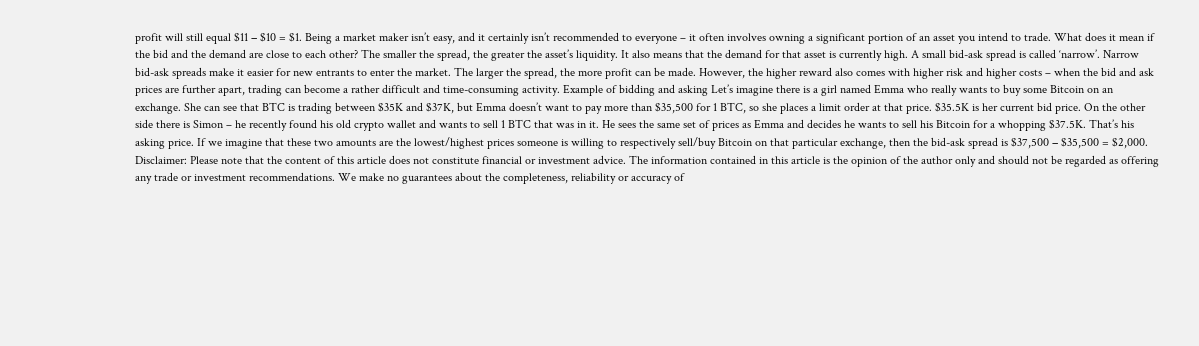profit will still equal $11 − $10 = $1. Being a market maker isn’t easy, and it certainly isn’t recommended to everyone – it often involves owning a significant portion of an asset you intend to trade. What does it mean if the bid and the demand are close to each other? The smaller the spread, the greater the asset’s liquidity. It also means that the demand for that asset is currently high. A small bid-ask spread is called ‘narrow’. Narrow bid-ask spreads make it easier for new entrants to enter the market. The larger the spread, the more profit can be made. However, the higher reward also comes with higher risk and higher costs – when the bid and ask prices are further apart, trading can become a rather difficult and time-consuming activity. Example of bidding and asking Let’s imagine there is a girl named Emma who really wants to buy some Bitcoin on an exchange. She can see that BTC is trading between $35K and $37K, but Emma doesn’t want to pay more than $35,500 for 1 BTC, so she places a limit order at that price. $35.5K is her current bid price. On the other side there is Simon – he recently found his old crypto wallet and wants to sell 1 BTC that was in it. He sees the same set of prices as Emma and decides he wants to sell his Bitcoin for a whopping $37.5K. That’s his asking price. If we imagine that these two amounts are the lowest/highest prices someone is willing to respectively sell/buy Bitcoin on that particular exchange, then the bid-ask spread is $37,500 − $35,500 = $2,000. Disclaimer: Please note that the content of this article does not constitute financial or investment advice. The information contained in this article is the opinion of the author only and should not be regarded as offering any trade or investment recommendations. We make no guarantees about the completeness, reliability or accuracy of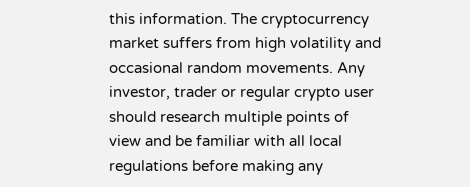this information. The cryptocurrency market suffers from high volatility and occasional random movements. Any investor, trader or regular crypto user should research multiple points of view and be familiar with all local regulations before making any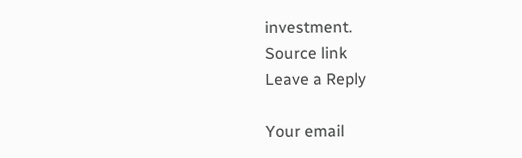investment.
Source link
Leave a Reply

Your email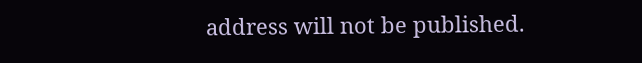address will not be published.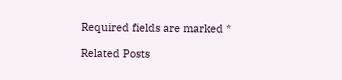Required fields are marked *

Related Posts